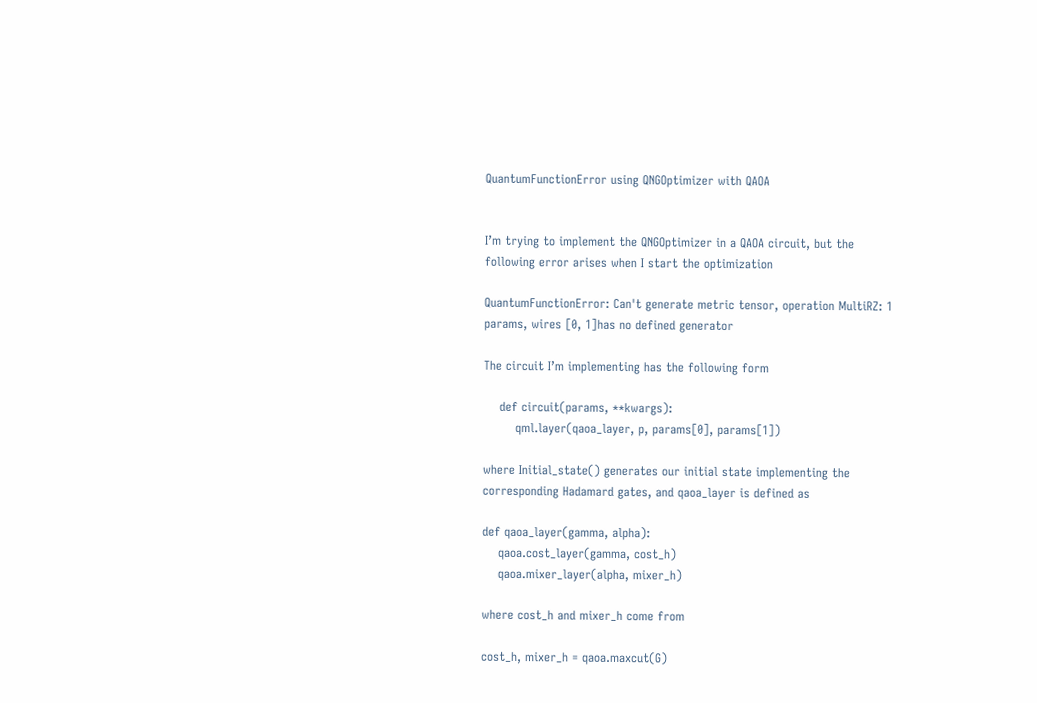QuantumFunctionError using QNGOptimizer with QAOA


I’m trying to implement the QNGOptimizer in a QAOA circuit, but the following error arises when I start the optimization

QuantumFunctionError: Can't generate metric tensor, operation MultiRZ: 1 params, wires [0, 1]has no defined generator

The circuit I’m implementing has the following form

    def circuit(params, **kwargs):
        qml.layer(qaoa_layer, p, params[0], params[1])

where Initial_state() generates our initial state implementing the corresponding Hadamard gates, and qaoa_layer is defined as

def qaoa_layer(gamma, alpha):
    qaoa.cost_layer(gamma, cost_h)
    qaoa.mixer_layer(alpha, mixer_h)

where cost_h and mixer_h come from

cost_h, mixer_h = qaoa.maxcut(G)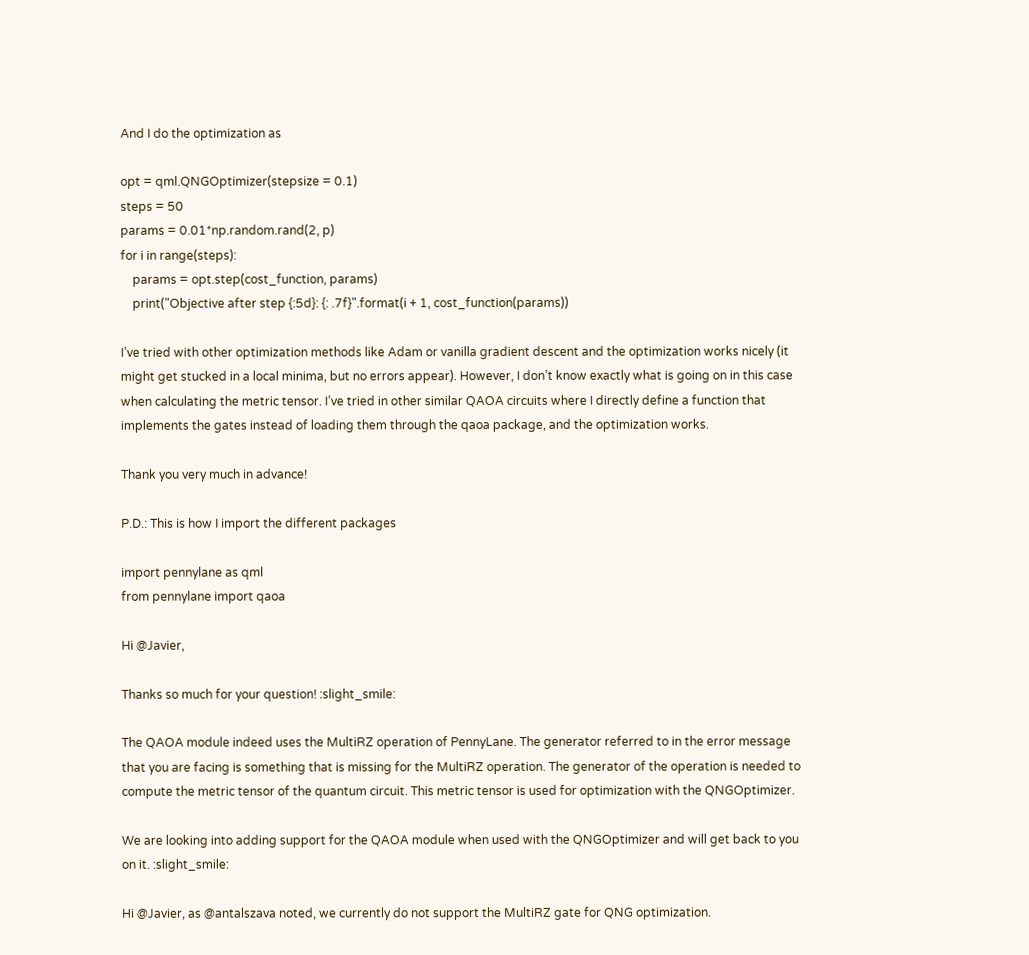And I do the optimization as

opt = qml.QNGOptimizer(stepsize = 0.1)
steps = 50
params = 0.01*np.random.rand(2, p)
for i in range(steps):
    params = opt.step(cost_function, params)
    print("Objective after step {:5d}: {: .7f}".format(i + 1, cost_function(params))

I’ve tried with other optimization methods like Adam or vanilla gradient descent and the optimization works nicely (it might get stucked in a local minima, but no errors appear). However, I don’t know exactly what is going on in this case when calculating the metric tensor. I’ve tried in other similar QAOA circuits where I directly define a function that implements the gates instead of loading them through the qaoa package, and the optimization works.

Thank you very much in advance!

P.D.: This is how I import the different packages

import pennylane as qml
from pennylane import qaoa

Hi @Javier,

Thanks so much for your question! :slight_smile:

The QAOA module indeed uses the MultiRZ operation of PennyLane. The generator referred to in the error message that you are facing is something that is missing for the MultiRZ operation. The generator of the operation is needed to compute the metric tensor of the quantum circuit. This metric tensor is used for optimization with the QNGOptimizer.

We are looking into adding support for the QAOA module when used with the QNGOptimizer and will get back to you on it. :slight_smile:

Hi @Javier, as @antalszava noted, we currently do not support the MultiRZ gate for QNG optimization.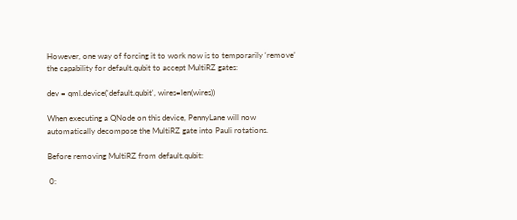However, one way of forcing it to work now is to temporarily ‘remove’ the capability for default.qubit to accept MultiRZ gates:

dev = qml.device('default.qubit', wires=len(wires))

When executing a QNode on this device, PennyLane will now automatically decompose the MultiRZ gate into Pauli rotations.

Before removing MultiRZ from default.qubit:

 0: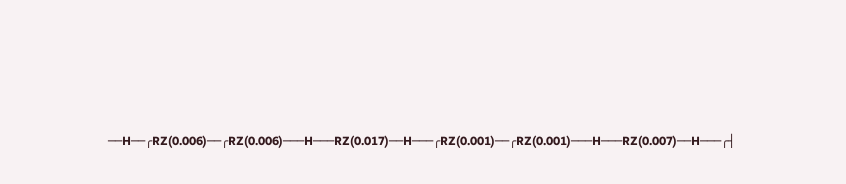──H──╭RZ(0.006)──╭RZ(0.006)───H───RZ(0.017)──H───╭RZ(0.001)──╭RZ(0.001)───H───RZ(0.007)──H───╭┤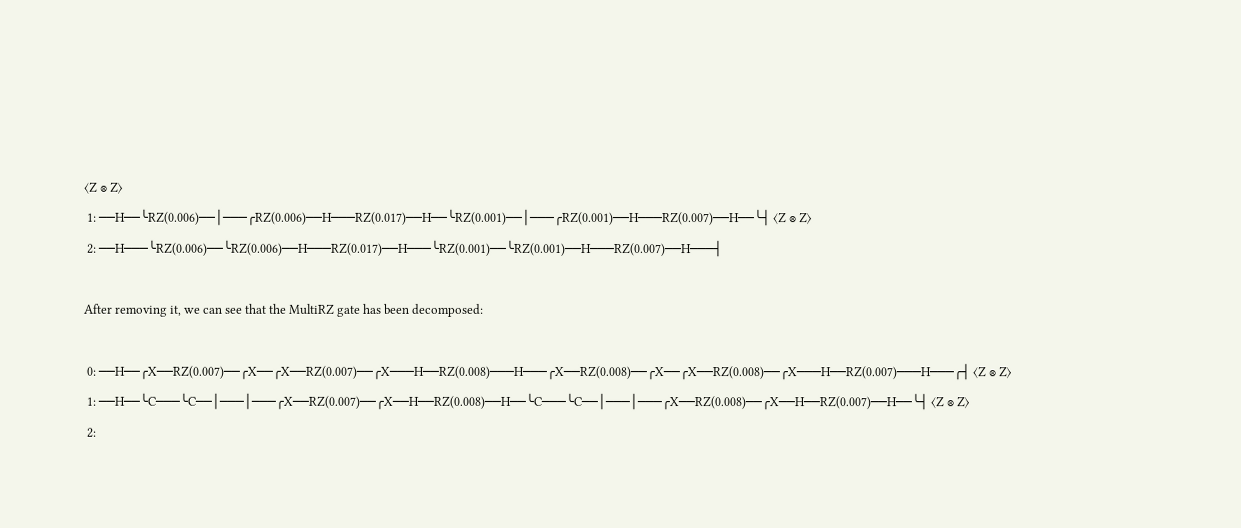⟨Z ⊗ Z⟩
 1: ──H──╰RZ(0.006)──│───╭RZ(0.006)──H───RZ(0.017)──H──╰RZ(0.001)──│───╭RZ(0.001)──H───RZ(0.007)──H──╰┤ ⟨Z ⊗ Z⟩
 2: ──H───╰RZ(0.006)──╰RZ(0.006)──H───RZ(0.017)──H───╰RZ(0.001)──╰RZ(0.001)──H───RZ(0.007)──H───┤

After removing it, we can see that the MultiRZ gate has been decomposed:

 0: ──H──╭X──RZ(0.007)──╭X──╭X──RZ(0.007)──╭X───H──RZ(0.008)───H───╭X──RZ(0.008)──╭X──╭X──RZ(0.008)──╭X───H──RZ(0.007)───H───╭┤ ⟨Z ⊗ Z⟩
 1: ──H──╰C───╰C──│───│───╭X──RZ(0.007)──╭X──H──RZ(0.008)──H──╰C───╰C──│───│───╭X──RZ(0.008)──╭X──H──RZ(0.007)──H──╰┤ ⟨Z ⊗ Z⟩
 2: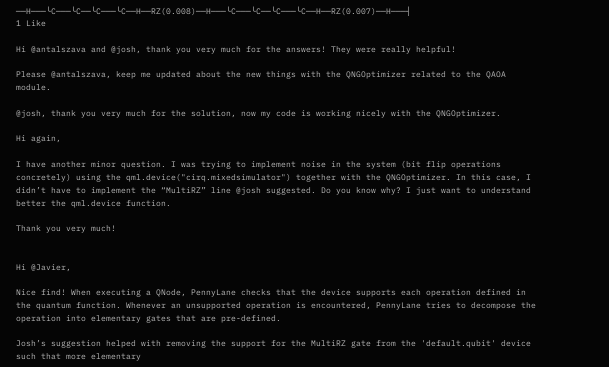──H───╰C───╰C──╰C───╰C──H──RZ(0.008)──H───╰C───╰C──╰C───╰C──H──RZ(0.007)──H───┤
1 Like

Hi @antalszava and @josh, thank you very much for the answers! They were really helpful!

Please @antalszava, keep me updated about the new things with the QNGOptimizer related to the QAOA module.

@josh, thank you very much for the solution, now my code is working nicely with the QNGOptimizer.

Hi again,

I have another minor question. I was trying to implement noise in the system (bit flip operations concretely) using the qml.device("cirq.mixedsimulator") together with the QNGOptimizer. In this case, I didn’t have to implement the “MultiRZ” line @josh suggested. Do you know why? I just want to understand better the qml.device function.

Thank you very much!


Hi @Javier,

Nice find! When executing a QNode, PennyLane checks that the device supports each operation defined in the quantum function. Whenever an unsupported operation is encountered, PennyLane tries to decompose the operation into elementary gates that are pre-defined.

Josh’s suggestion helped with removing the support for the MultiRZ gate from the 'default.qubit' device such that more elementary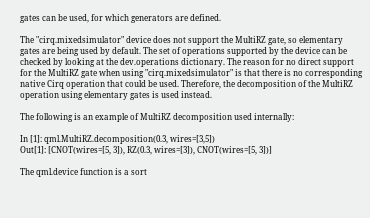gates can be used, for which generators are defined.

The "cirq.mixedsimulator" device does not support the MultiRZ gate, so elementary gates are being used by default. The set of operations supported by the device can be checked by looking at the dev.operations dictionary. The reason for no direct support for the MultiRZ gate when using "cirq.mixedsimulator" is that there is no corresponding native Cirq operation that could be used. Therefore, the decomposition of the MultiRZ operation using elementary gates is used instead.

The following is an example of MultiRZ decomposition used internally:

In [1]: qml.MultiRZ.decomposition(0.3, wires=[3,5])
Out[1]: [CNOT(wires=[5, 3]), RZ(0.3, wires=[3]), CNOT(wires=[5, 3])]

The qml.device function is a sort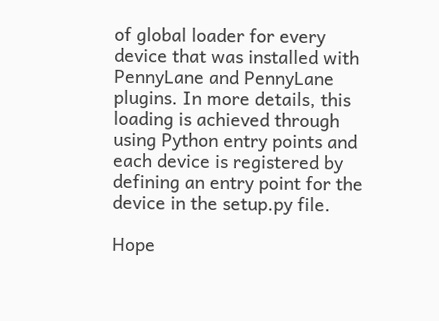of global loader for every device that was installed with PennyLane and PennyLane plugins. In more details, this loading is achieved through using Python entry points and each device is registered by defining an entry point for the device in the setup.py file.

Hope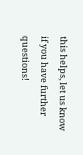this helps, let us know if you have further questions!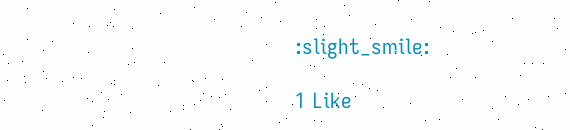:slight_smile:

1 Like